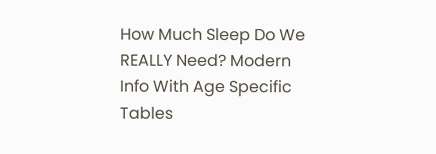How Much Sleep Do We REALLY Need? Modern Info With Age Specific Tables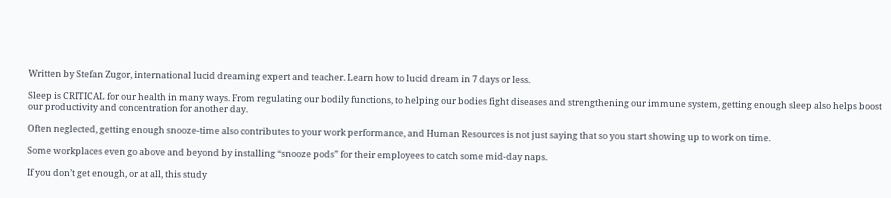Written by Stefan Zugor, international lucid dreaming expert and teacher. Learn how to lucid dream in 7 days or less.

Sleep is CRITICAL for our health in many ways. From regulating our bodily functions, to helping our bodies fight diseases and strengthening our immune system, getting enough sleep also helps boost our productivity and concentration for another day.

Often neglected, getting enough snooze-time also contributes to your work performance, and Human Resources is not just saying that so you start showing up to work on time.

Some workplaces even go above and beyond by installing “snooze pods” for their employees to catch some mid-day naps.

If you don’t get enough, or at all, this study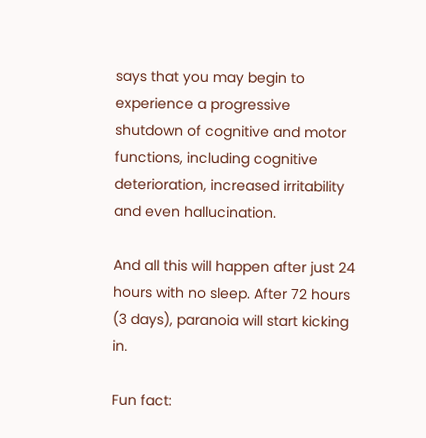says that you may begin to experience a progressive shutdown of cognitive and motor functions, including cognitive deterioration, increased irritability and even hallucination.

And all this will happen after just 24 hours with no sleep. After 72 hours (3 days), paranoia will start kicking in.

Fun fact: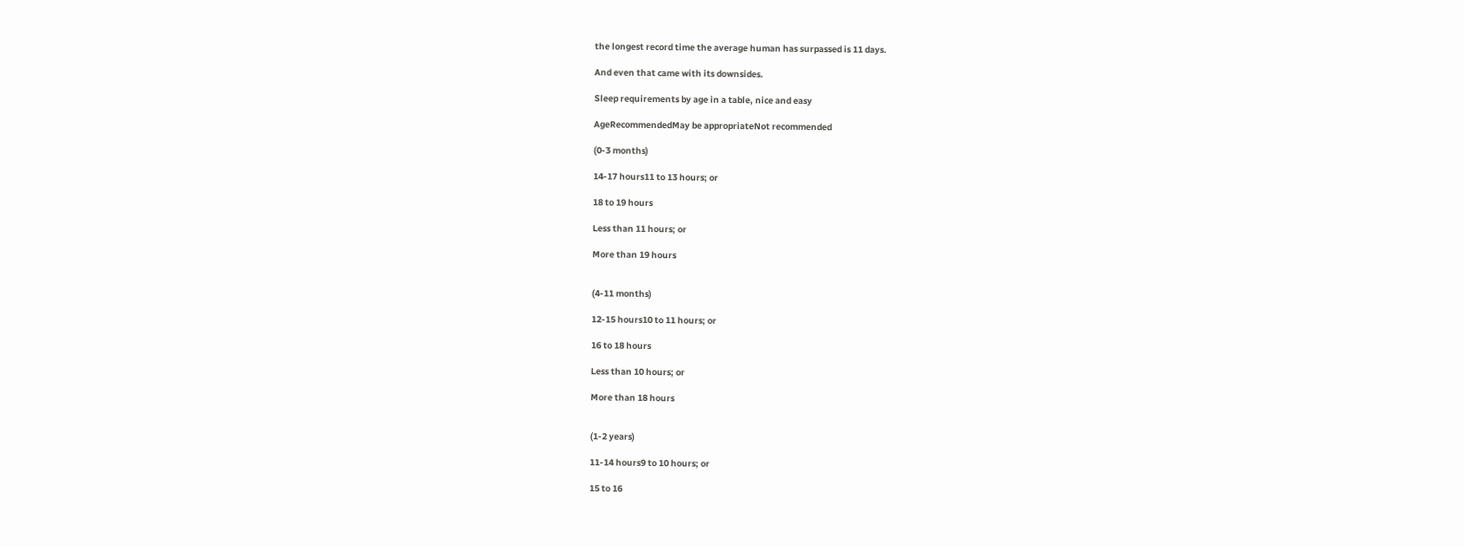the longest record time the average human has surpassed is 11 days.

And even that came with its downsides.

Sleep requirements by age in a table, nice and easy

AgeRecommendedMay be appropriateNot recommended

(0-3 months)

14-17 hours11 to 13 hours; or

18 to 19 hours

Less than 11 hours; or

More than 19 hours


(4-11 months)

12-15 hours10 to 11 hours; or

16 to 18 hours

Less than 10 hours; or

More than 18 hours


(1-2 years)

11-14 hours9 to 10 hours; or

15 to 16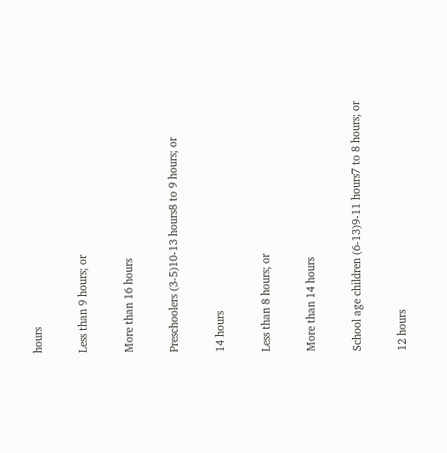hours

Less than 9 hours; or

More than 16 hours

Preschoolers (3-5)10-13 hours8 to 9 hours; or

14 hours

Less than 8 hours; or

More than 14 hours

School age children (6-13)9-11 hours7 to 8 hours; or

12 hours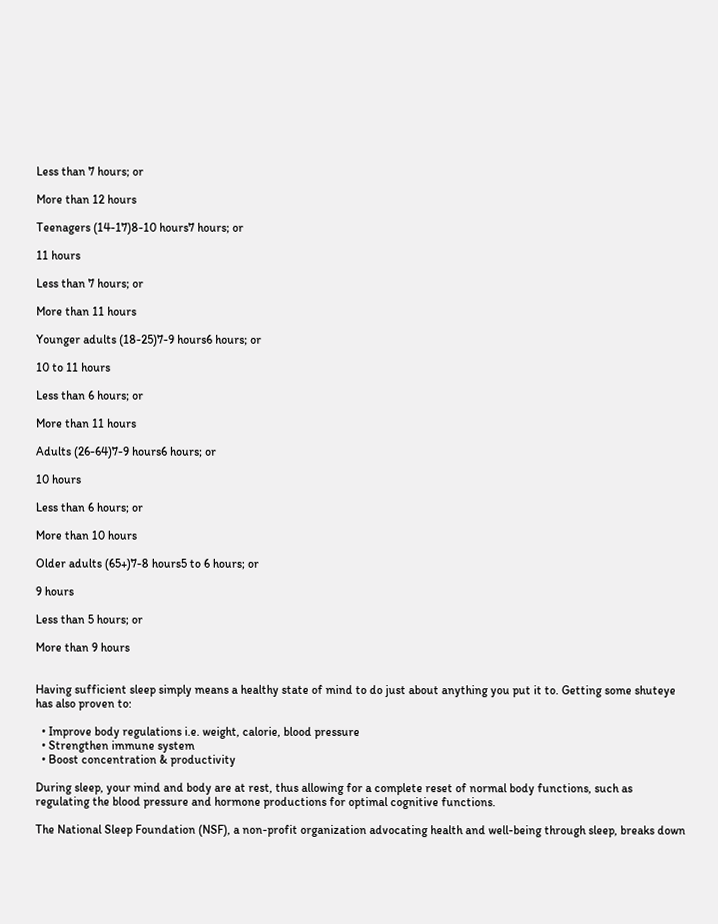Less than 7 hours; or

More than 12 hours

Teenagers (14-17)8-10 hours7 hours; or

11 hours

Less than 7 hours; or

More than 11 hours

Younger adults (18-25)7-9 hours6 hours; or

10 to 11 hours

Less than 6 hours; or

More than 11 hours

Adults (26-64)7-9 hours6 hours; or

10 hours

Less than 6 hours; or

More than 10 hours

Older adults (65+)7-8 hours5 to 6 hours; or

9 hours

Less than 5 hours; or

More than 9 hours


Having sufficient sleep simply means a healthy state of mind to do just about anything you put it to. Getting some shuteye has also proven to:

  • Improve body regulations i.e. weight, calorie, blood pressure
  • Strengthen immune system
  • Boost concentration & productivity

During sleep, your mind and body are at rest, thus allowing for a complete reset of normal body functions, such as regulating the blood pressure and hormone productions for optimal cognitive functions.

The National Sleep Foundation (NSF), a non-profit organization advocating health and well-being through sleep, breaks down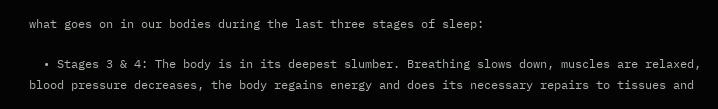what goes on in our bodies during the last three stages of sleep:

  • Stages 3 & 4: The body is in its deepest slumber. Breathing slows down, muscles are relaxed, blood pressure decreases, the body regains energy and does its necessary repairs to tissues and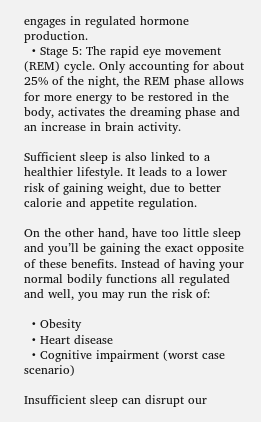engages in regulated hormone production.
  • Stage 5: The rapid eye movement (REM) cycle. Only accounting for about 25% of the night, the REM phase allows for more energy to be restored in the body, activates the dreaming phase and an increase in brain activity.

Sufficient sleep is also linked to a healthier lifestyle. It leads to a lower risk of gaining weight, due to better calorie and appetite regulation.

On the other hand, have too little sleep and you’ll be gaining the exact opposite of these benefits. Instead of having your normal bodily functions all regulated and well, you may run the risk of:

  • Obesity
  • Heart disease
  • Cognitive impairment (worst case scenario)

Insufficient sleep can disrupt our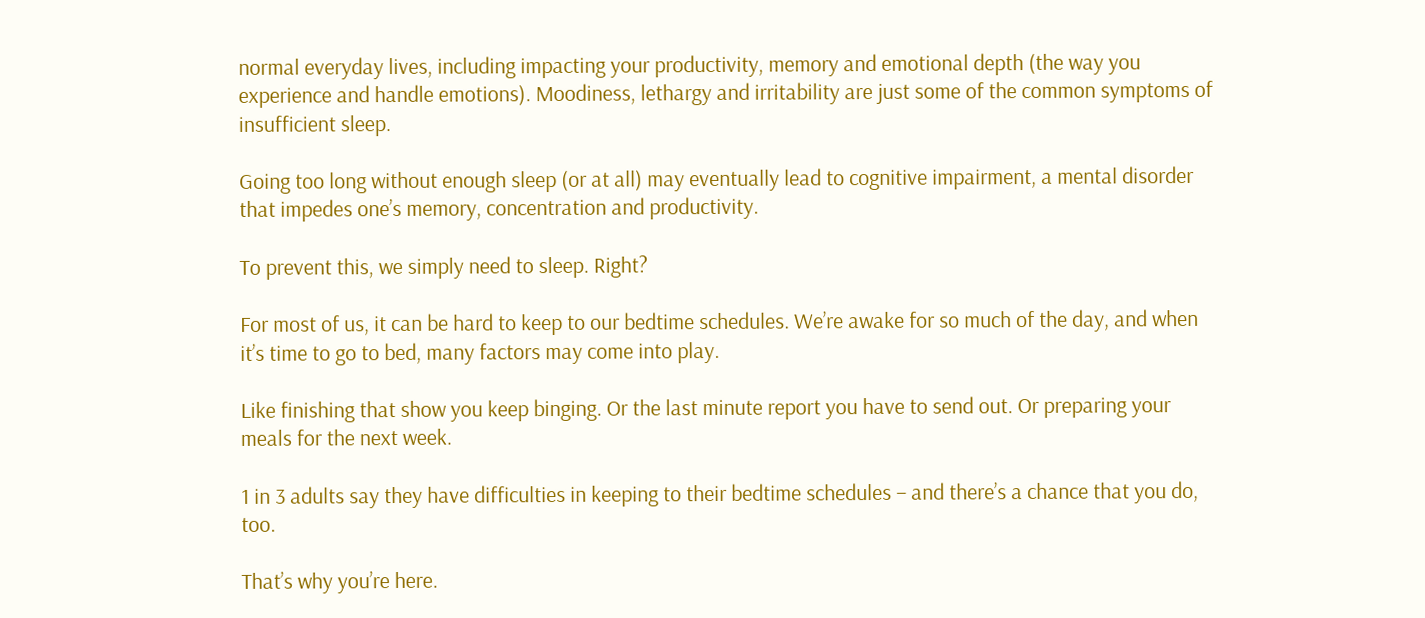normal everyday lives, including impacting your productivity, memory and emotional depth (the way you experience and handle emotions). Moodiness, lethargy and irritability are just some of the common symptoms of insufficient sleep.

Going too long without enough sleep (or at all) may eventually lead to cognitive impairment, a mental disorder that impedes one’s memory, concentration and productivity.

To prevent this, we simply need to sleep. Right?

For most of us, it can be hard to keep to our bedtime schedules. We’re awake for so much of the day, and when it’s time to go to bed, many factors may come into play.

Like finishing that show you keep binging. Or the last minute report you have to send out. Or preparing your meals for the next week.

1 in 3 adults say they have difficulties in keeping to their bedtime schedules – and there’s a chance that you do, too.

That’s why you’re here.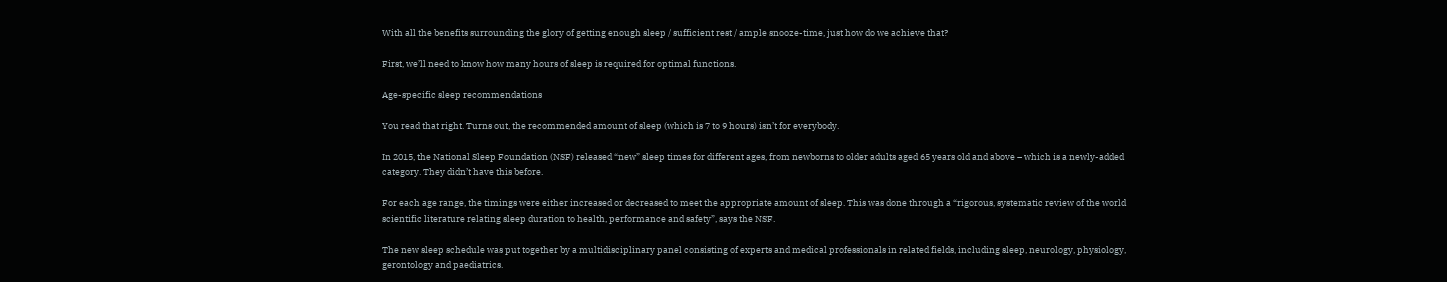With all the benefits surrounding the glory of getting enough sleep / sufficient rest / ample snooze-time, just how do we achieve that?

First, we’ll need to know how many hours of sleep is required for optimal functions.

Age-specific sleep recommendations

You read that right. Turns out, the recommended amount of sleep (which is 7 to 9 hours) isn’t for everybody.

In 2015, the National Sleep Foundation (NSF) released “new” sleep times for different ages, from newborns to older adults aged 65 years old and above – which is a newly-added category. They didn’t have this before.

For each age range, the timings were either increased or decreased to meet the appropriate amount of sleep. This was done through a “rigorous, systematic review of the world scientific literature relating sleep duration to health, performance and safety”, says the NSF.

The new sleep schedule was put together by a multidisciplinary panel consisting of experts and medical professionals in related fields, including sleep, neurology, physiology, gerontology and paediatrics.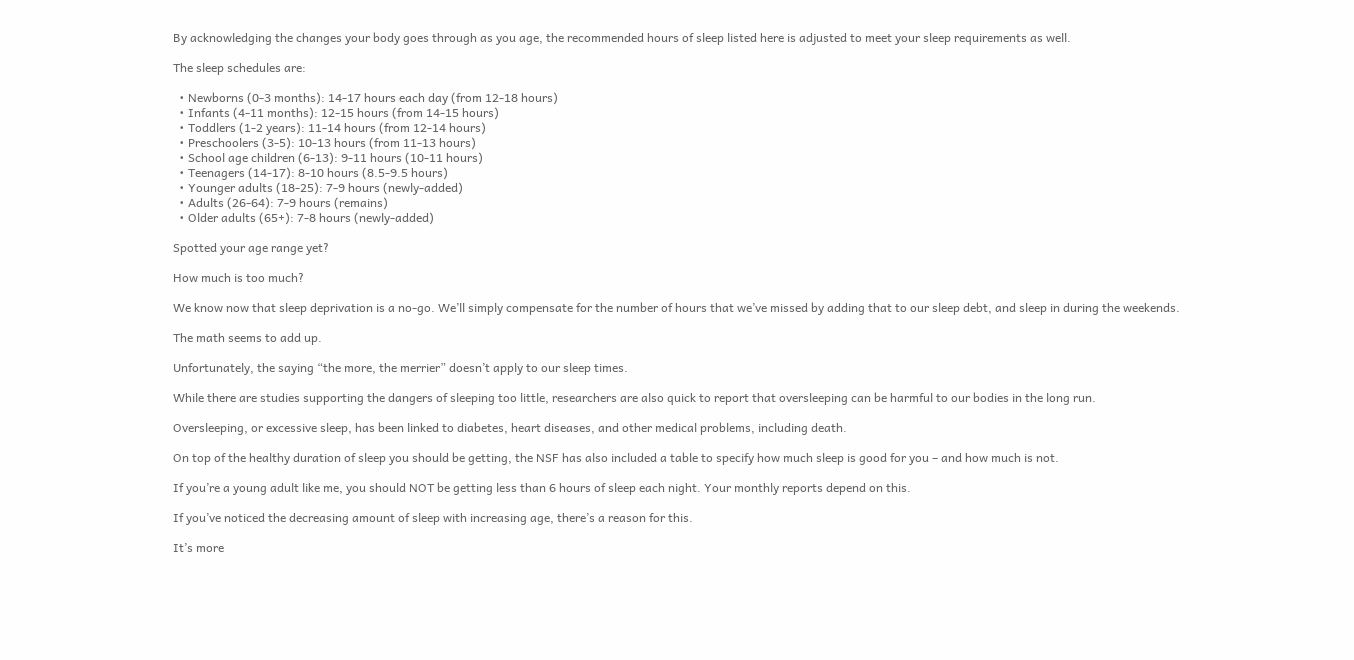By acknowledging the changes your body goes through as you age, the recommended hours of sleep listed here is adjusted to meet your sleep requirements as well.

The sleep schedules are:

  • Newborns (0-3 months): 14-17 hours each day (from 12-18 hours)
  • Infants (4-11 months): 12-15 hours (from 14-15 hours)
  • Toddlers (1-2 years): 11-14 hours (from 12-14 hours)
  • Preschoolers (3-5): 10-13 hours (from 11-13 hours)
  • School age children (6-13): 9-11 hours (10-11 hours)
  • Teenagers (14-17): 8-10 hours (8.5-9.5 hours)
  • Younger adults (18-25): 7-9 hours (newly-added)
  • Adults (26-64): 7-9 hours (remains)
  • Older adults (65+): 7-8 hours (newly-added)

Spotted your age range yet?

How much is too much?

We know now that sleep deprivation is a no-go. We’ll simply compensate for the number of hours that we’ve missed by adding that to our sleep debt, and sleep in during the weekends.

The math seems to add up.

Unfortunately, the saying “the more, the merrier” doesn’t apply to our sleep times.

While there are studies supporting the dangers of sleeping too little, researchers are also quick to report that oversleeping can be harmful to our bodies in the long run.

Oversleeping, or excessive sleep, has been linked to diabetes, heart diseases, and other medical problems, including death.

On top of the healthy duration of sleep you should be getting, the NSF has also included a table to specify how much sleep is good for you – and how much is not.

If you’re a young adult like me, you should NOT be getting less than 6 hours of sleep each night. Your monthly reports depend on this.

If you’ve noticed the decreasing amount of sleep with increasing age, there’s a reason for this.

It’s more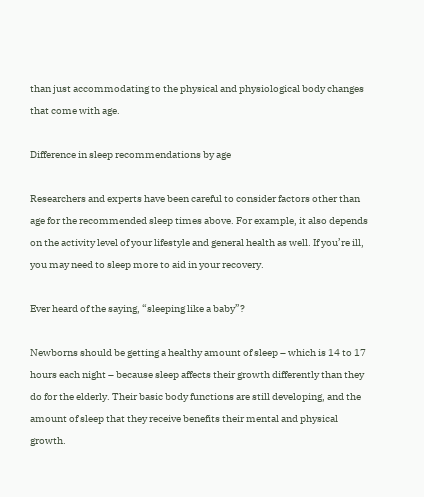than just accommodating to the physical and physiological body changes that come with age.

Difference in sleep recommendations by age

Researchers and experts have been careful to consider factors other than age for the recommended sleep times above. For example, it also depends on the activity level of your lifestyle and general health as well. If you’re ill, you may need to sleep more to aid in your recovery.

Ever heard of the saying, “sleeping like a baby”?

Newborns should be getting a healthy amount of sleep – which is 14 to 17 hours each night – because sleep affects their growth differently than they do for the elderly. Their basic body functions are still developing, and the amount of sleep that they receive benefits their mental and physical growth.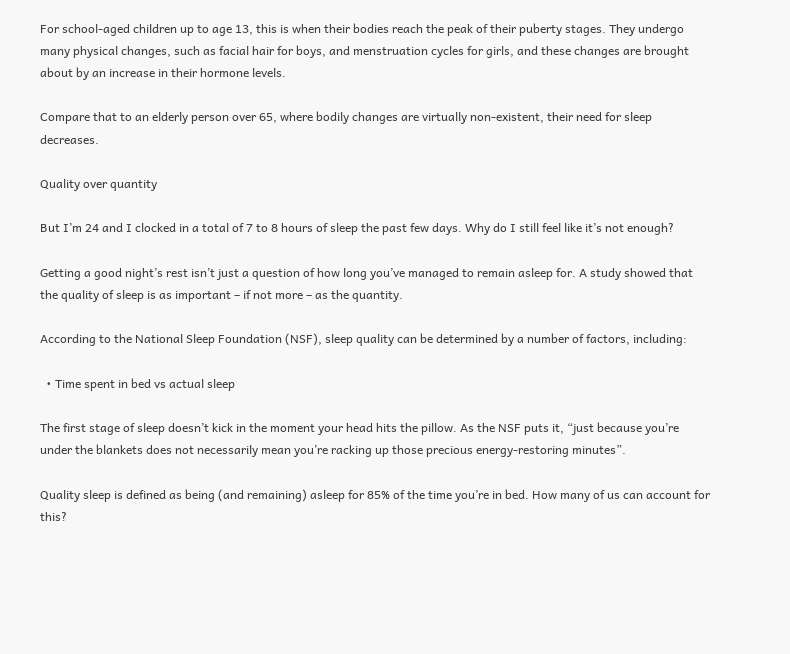For school-aged children up to age 13, this is when their bodies reach the peak of their puberty stages. They undergo many physical changes, such as facial hair for boys, and menstruation cycles for girls, and these changes are brought about by an increase in their hormone levels.

Compare that to an elderly person over 65, where bodily changes are virtually non-existent, their need for sleep decreases.

Quality over quantity

But I’m 24 and I clocked in a total of 7 to 8 hours of sleep the past few days. Why do I still feel like it’s not enough?

Getting a good night’s rest isn’t just a question of how long you’ve managed to remain asleep for. A study showed that the quality of sleep is as important – if not more – as the quantity.

According to the National Sleep Foundation (NSF), sleep quality can be determined by a number of factors, including:

  • Time spent in bed vs actual sleep

The first stage of sleep doesn’t kick in the moment your head hits the pillow. As the NSF puts it, “just because you’re under the blankets does not necessarily mean you’re racking up those precious energy-restoring minutes”.

Quality sleep is defined as being (and remaining) asleep for 85% of the time you’re in bed. How many of us can account for this?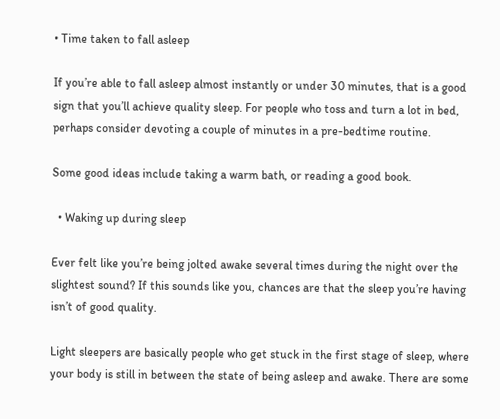• Time taken to fall asleep

If you’re able to fall asleep almost instantly or under 30 minutes, that is a good sign that you’ll achieve quality sleep. For people who toss and turn a lot in bed, perhaps consider devoting a couple of minutes in a pre-bedtime routine.

Some good ideas include taking a warm bath, or reading a good book.

  • Waking up during sleep

Ever felt like you’re being jolted awake several times during the night over the slightest sound? If this sounds like you, chances are that the sleep you’re having isn’t of good quality.

Light sleepers are basically people who get stuck in the first stage of sleep, where your body is still in between the state of being asleep and awake. There are some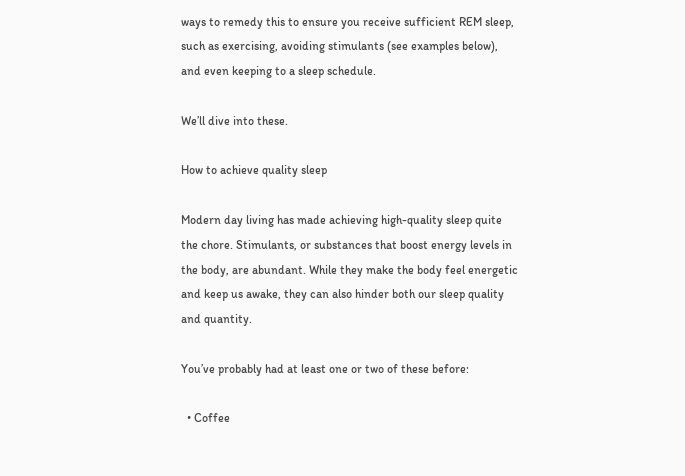ways to remedy this to ensure you receive sufficient REM sleep, such as exercising, avoiding stimulants (see examples below), and even keeping to a sleep schedule.

We’ll dive into these.

How to achieve quality sleep

Modern day living has made achieving high-quality sleep quite the chore. Stimulants, or substances that boost energy levels in the body, are abundant. While they make the body feel energetic and keep us awake, they can also hinder both our sleep quality and quantity.

You’ve probably had at least one or two of these before:

  • Coffee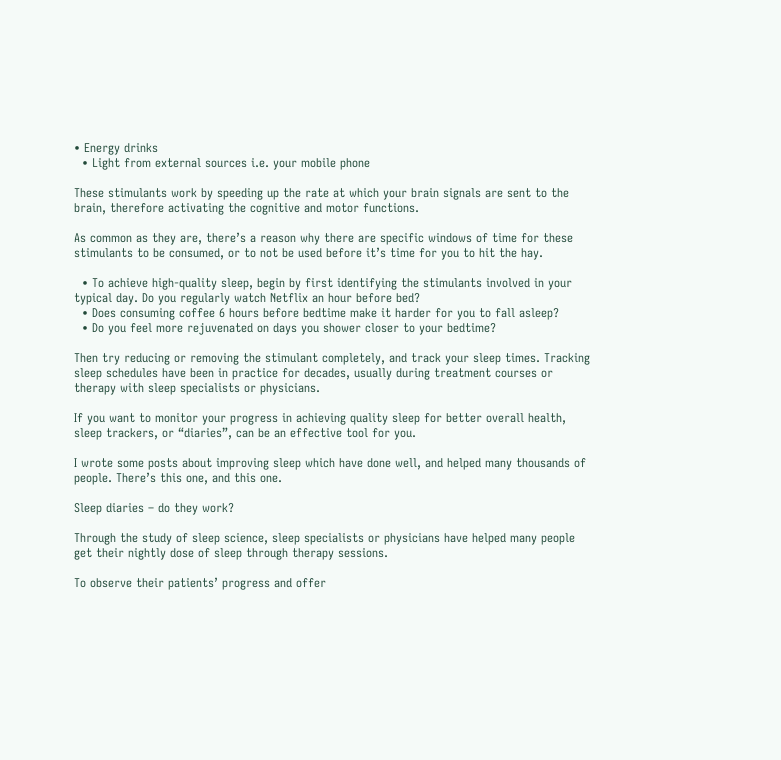• Energy drinks
  • Light from external sources i.e. your mobile phone

These stimulants work by speeding up the rate at which your brain signals are sent to the brain, therefore activating the cognitive and motor functions.

As common as they are, there’s a reason why there are specific windows of time for these stimulants to be consumed, or to not be used before it’s time for you to hit the hay.

  • To achieve high-quality sleep, begin by first identifying the stimulants involved in your typical day. Do you regularly watch Netflix an hour before bed?
  • Does consuming coffee 6 hours before bedtime make it harder for you to fall asleep?
  • Do you feel more rejuvenated on days you shower closer to your bedtime?

Then try reducing or removing the stimulant completely, and track your sleep times. Tracking sleep schedules have been in practice for decades, usually during treatment courses or therapy with sleep specialists or physicians.

If you want to monitor your progress in achieving quality sleep for better overall health, sleep trackers, or “diaries”, can be an effective tool for you.

I wrote some posts about improving sleep which have done well, and helped many thousands of people. There’s this one, and this one.

Sleep diaries – do they work?

Through the study of sleep science, sleep specialists or physicians have helped many people get their nightly dose of sleep through therapy sessions.

To observe their patients’ progress and offer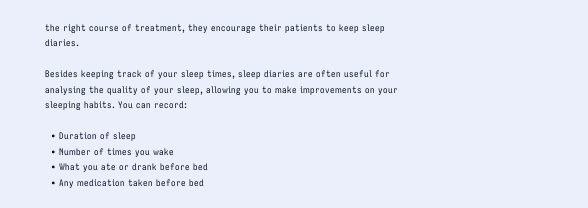the right course of treatment, they encourage their patients to keep sleep diaries.

Besides keeping track of your sleep times, sleep diaries are often useful for analysing the quality of your sleep, allowing you to make improvements on your sleeping habits. You can record:

  • Duration of sleep
  • Number of times you wake
  • What you ate or drank before bed
  • Any medication taken before bed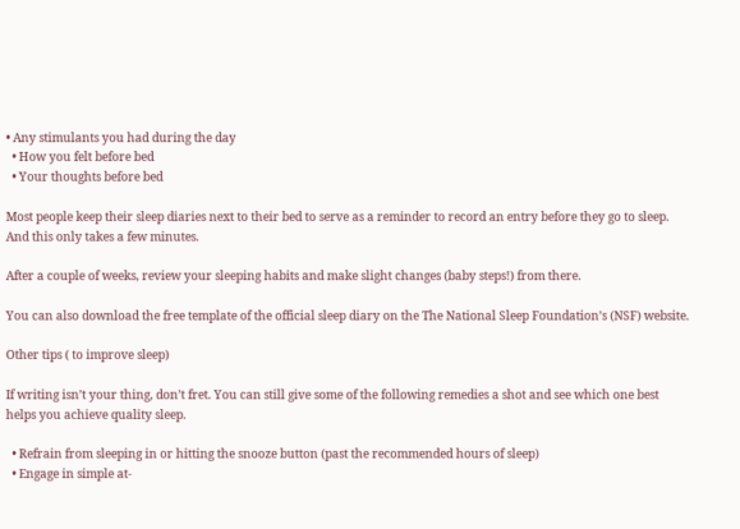• Any stimulants you had during the day
  • How you felt before bed
  • Your thoughts before bed

Most people keep their sleep diaries next to their bed to serve as a reminder to record an entry before they go to sleep. And this only takes a few minutes.

After a couple of weeks, review your sleeping habits and make slight changes (baby steps!) from there.

You can also download the free template of the official sleep diary on the The National Sleep Foundation’s (NSF) website.

Other tips ( to improve sleep)

If writing isn’t your thing, don’t fret. You can still give some of the following remedies a shot and see which one best helps you achieve quality sleep.

  • Refrain from sleeping in or hitting the snooze button (past the recommended hours of sleep)
  • Engage in simple at-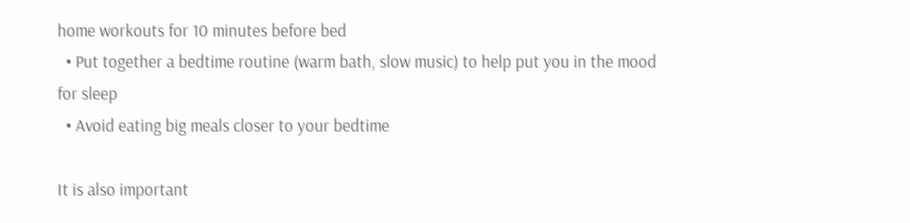home workouts for 10 minutes before bed
  • Put together a bedtime routine (warm bath, slow music) to help put you in the mood for sleep
  • Avoid eating big meals closer to your bedtime

It is also important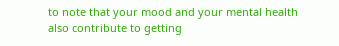to note that your mood and your mental health also contribute to getting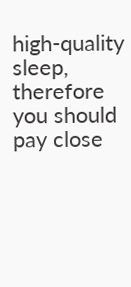high-quality sleep, therefore you should pay close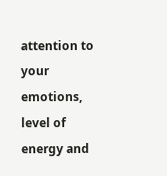attention to your emotions, level of energy and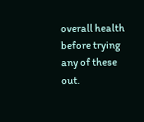overall health before trying any of these out.